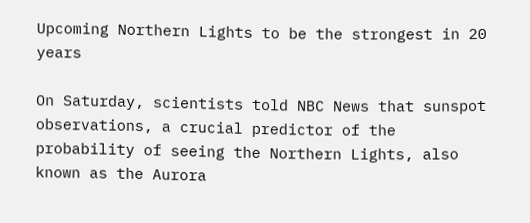Upcoming Northern Lights to be the strongest in 20 years

On Saturday, scientists told NBC News that sunspot observations, a crucial predictor of the probability of seeing the Northern Lights, also known as the Aurora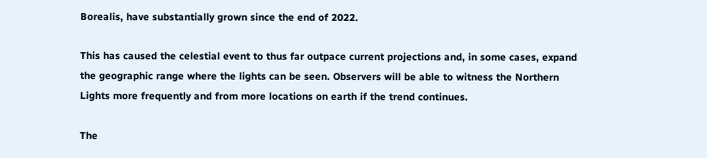Borealis, have substantially grown since the end of 2022.

This has caused the celestial event to thus far outpace current projections and, in some cases, expand the geographic range where the lights can be seen. Observers will be able to witness the Northern Lights more frequently and from more locations on earth if the trend continues.

The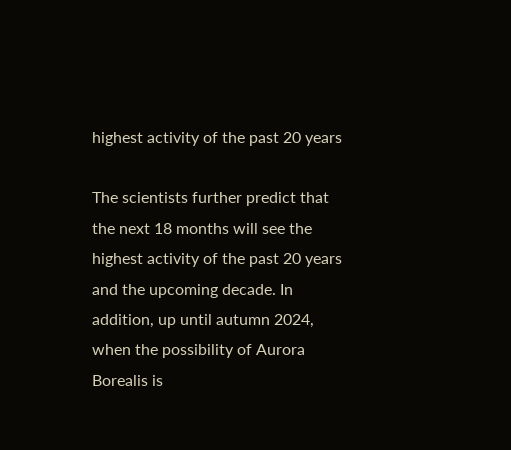highest activity of the past 20 years

The scientists further predict that the next 18 months will see the highest activity of the past 20 years and the upcoming decade. In addition, up until autumn 2024, when the possibility of Aurora Borealis is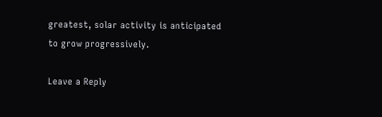greatest, solar activity is anticipated to grow progressively.

Leave a Reply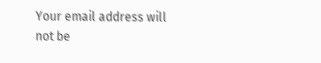Your email address will not be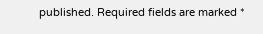published. Required fields are marked *